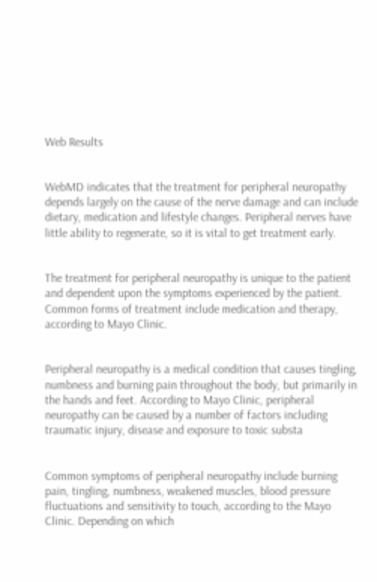Web Results


WebMD indicates that the treatment for peripheral neuropathy depends largely on the cause of the nerve damage and can include dietary, medication and lifestyle changes. Peripheral nerves have little ability to regenerate, so it is vital to get treatment early.


The treatment for peripheral neuropathy is unique to the patient and dependent upon the symptoms experienced by the patient. Common forms of treatment include medication and therapy, according to Mayo Clinic.


Peripheral neuropathy is a medical condition that causes tingling, numbness and burning pain throughout the body, but primarily in the hands and feet. According to Mayo Clinic, peripheral neuropathy can be caused by a number of factors including traumatic injury, disease and exposure to toxic substa


Common symptoms of peripheral neuropathy include burning pain, tingling, numbness, weakened muscles, blood pressure fluctuations and sensitivity to touch, according to the Mayo Clinic. Depending on which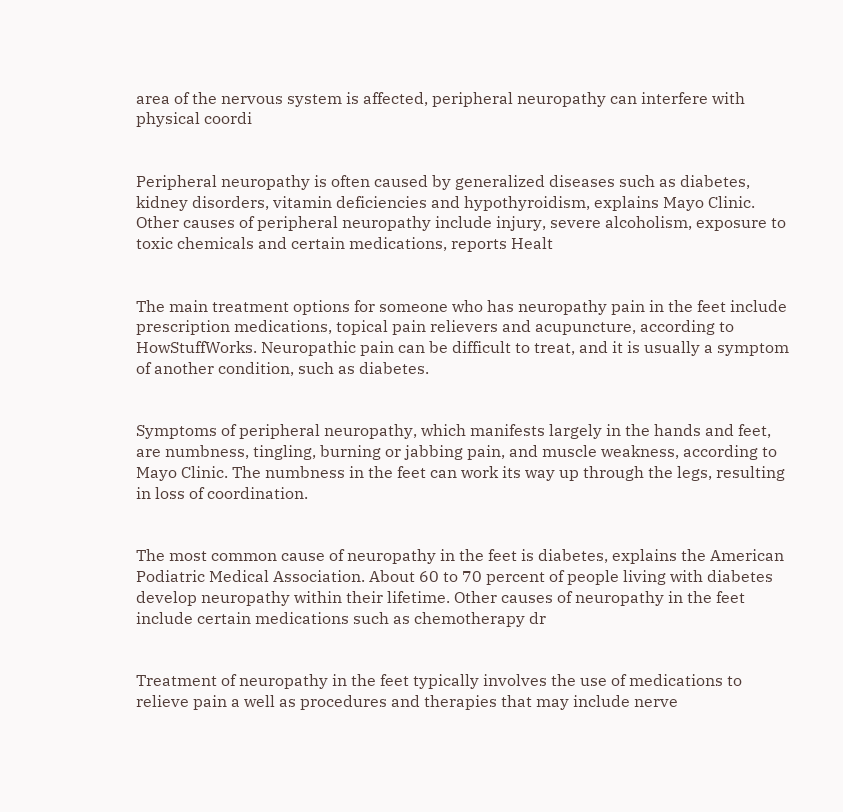area of the nervous system is affected, peripheral neuropathy can interfere with physical coordi


Peripheral neuropathy is often caused by generalized diseases such as diabetes, kidney disorders, vitamin deficiencies and hypothyroidism, explains Mayo Clinic. Other causes of peripheral neuropathy include injury, severe alcoholism, exposure to toxic chemicals and certain medications, reports Healt


The main treatment options for someone who has neuropathy pain in the feet include prescription medications, topical pain relievers and acupuncture, according to HowStuffWorks. Neuropathic pain can be difficult to treat, and it is usually a symptom of another condition, such as diabetes.


Symptoms of peripheral neuropathy, which manifests largely in the hands and feet, are numbness, tingling, burning or jabbing pain, and muscle weakness, according to Mayo Clinic. The numbness in the feet can work its way up through the legs, resulting in loss of coordination.


The most common cause of neuropathy in the feet is diabetes, explains the American Podiatric Medical Association. About 60 to 70 percent of people living with diabetes develop neuropathy within their lifetime. Other causes of neuropathy in the feet include certain medications such as chemotherapy dr


Treatment of neuropathy in the feet typically involves the use of medications to relieve pain a well as procedures and therapies that may include nerve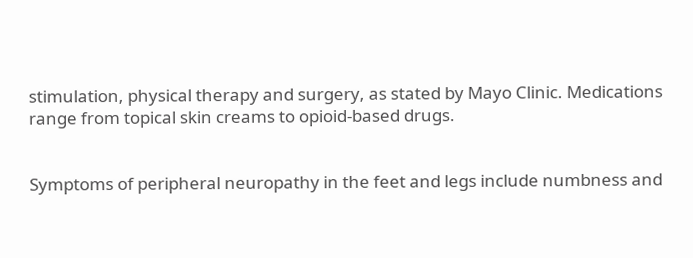stimulation, physical therapy and surgery, as stated by Mayo Clinic. Medications range from topical skin creams to opioid-based drugs.


Symptoms of peripheral neuropathy in the feet and legs include numbness and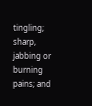tingling; sharp, jabbing or burning pains; and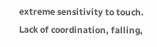extreme sensitivity to touch. Lack of coordination, falling,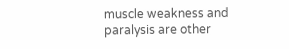muscle weakness and paralysis are other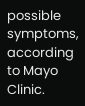possible symptoms, according to Mayo Clinic.